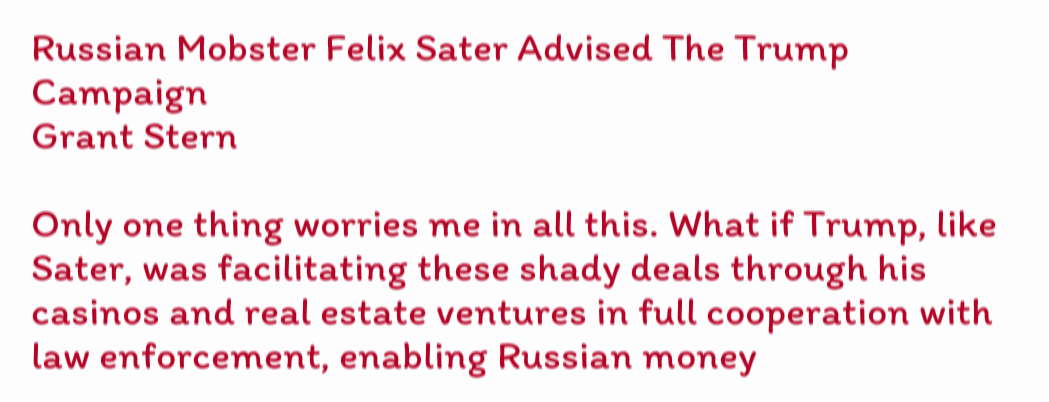Russian Mobster Felix Sater Advised The Trump Campaign
Grant Stern

Only one thing worries me in all this. What if Trump, like Sater, was facilitating these shady deals through his casinos and real estate ventures in full cooperation with law enforcement, enabling Russian money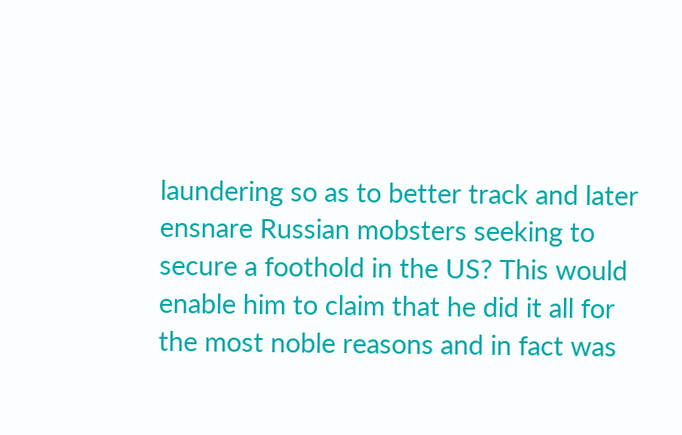laundering so as to better track and later ensnare Russian mobsters seeking to secure a foothold in the US? This would enable him to claim that he did it all for the most noble reasons and in fact was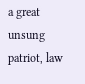a great unsung patriot, law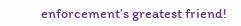enforcement’s greatest friend!